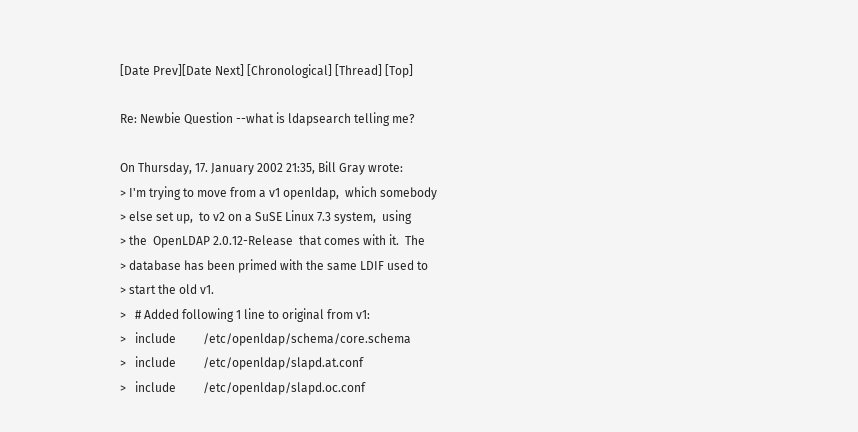[Date Prev][Date Next] [Chronological] [Thread] [Top]

Re: Newbie Question --what is ldapsearch telling me?

On Thursday, 17. January 2002 21:35, Bill Gray wrote:
> I'm trying to move from a v1 openldap,  which somebody
> else set up,  to v2 on a SuSE Linux 7.3 system,  using
> the  OpenLDAP 2.0.12-Release  that comes with it.  The
> database has been primed with the same LDIF used to
> start the old v1.
>   # Added following 1 line to original from v1:
>   include         /etc/openldap/schema/core.schema
>   include         /etc/openldap/slapd.at.conf
>   include         /etc/openldap/slapd.oc.conf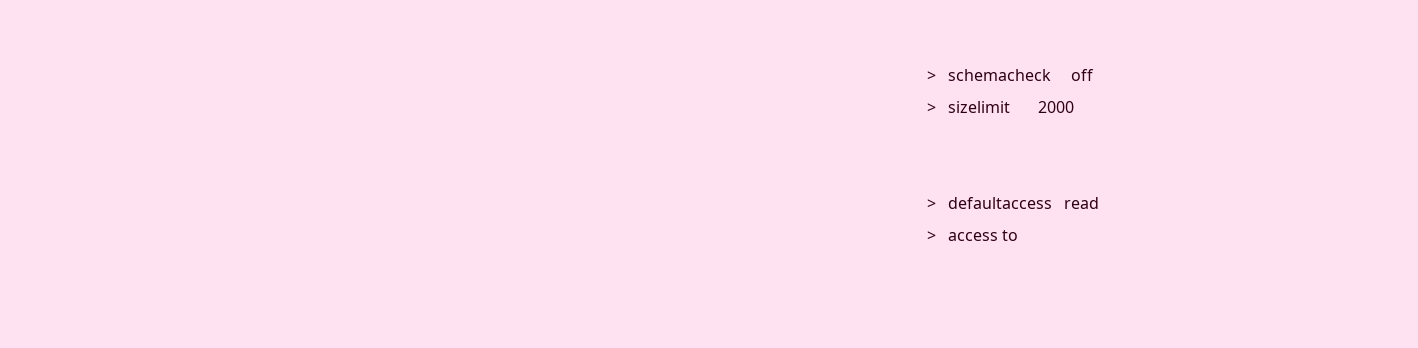>   schemacheck     off
>   sizelimit       2000


>   defaultaccess   read
>   access to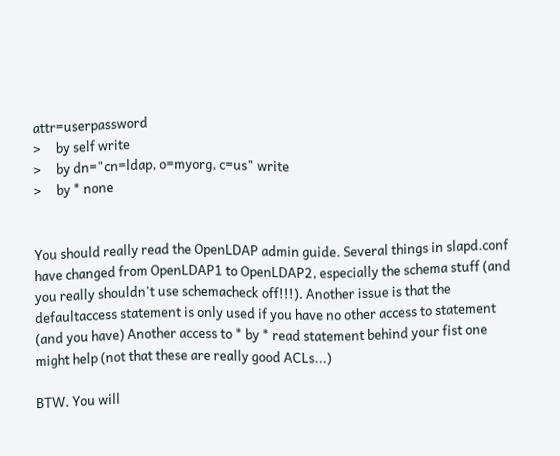attr=userpassword
>     by self write
>     by dn="cn=ldap, o=myorg, c=us" write
>     by * none


You should really read the OpenLDAP admin guide. Several things in slapd.conf
have changed from OpenLDAP1 to OpenLDAP2, especially the schema stuff (and
you really shouldn't use schemacheck off!!!). Another issue is that the
defaultaccess statement is only used if you have no other access to statement
(and you have) Another access to * by * read statement behind your fist one
might help (not that these are really good ACLs...)

BTW. You will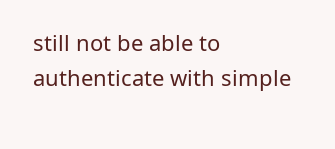still not be able to authenticate with simple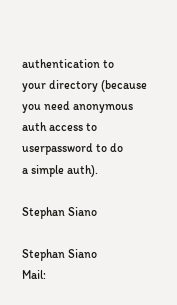authentication to
your directory (because you need anonymous auth access to userpassword to do
a simple auth).

Stephan Siano

Stephan Siano                           Mail: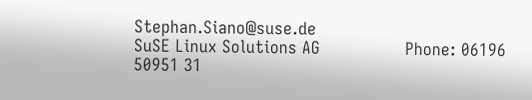Stephan.Siano@suse.de
SuSE Linux Solutions AG                 Phone: 06196 50951 31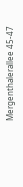Mergenthalerallee 45-47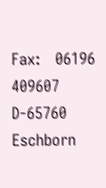Fax:   06196 409607
D-65760 Eschborn